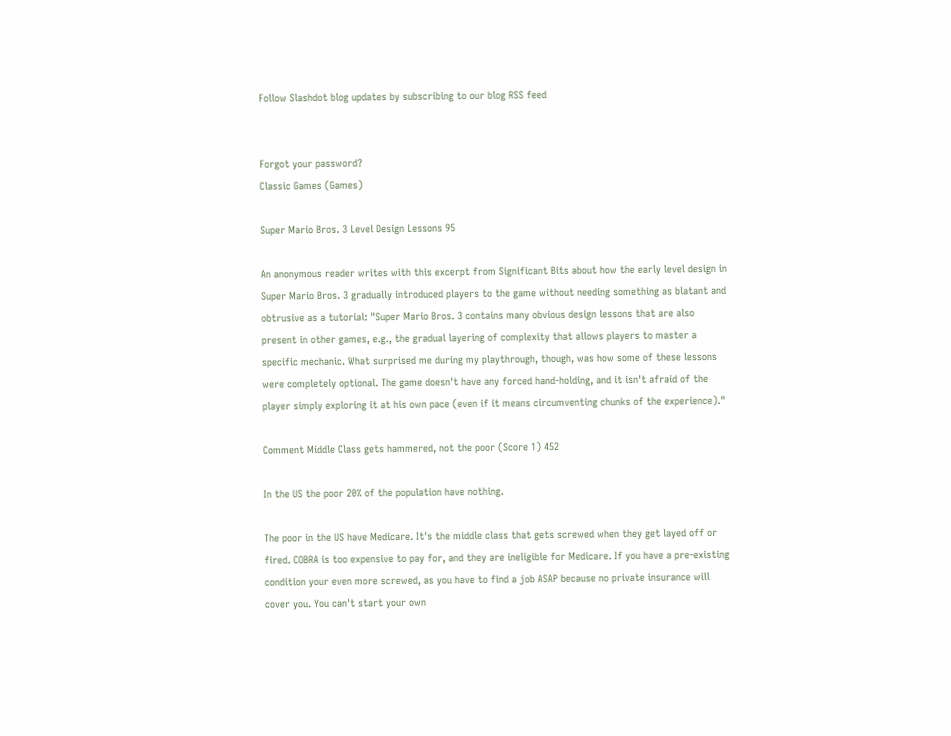Follow Slashdot blog updates by subscribing to our blog RSS feed


Forgot your password?
Classic Games (Games)

Super Mario Bros. 3 Level Design Lessons 95

An anonymous reader writes with this excerpt from Significant Bits about how the early level design in Super Mario Bros. 3 gradually introduced players to the game without needing something as blatant and obtrusive as a tutorial: "Super Mario Bros. 3 contains many obvious design lessons that are also present in other games, e.g., the gradual layering of complexity that allows players to master a specific mechanic. What surprised me during my playthrough, though, was how some of these lessons were completely optional. The game doesn't have any forced hand-holding, and it isn't afraid of the player simply exploring it at his own pace (even if it means circumventing chunks of the experience)."

Comment Middle Class gets hammered, not the poor (Score 1) 452

In the US the poor 20% of the population have nothing.

The poor in the US have Medicare. It's the middle class that gets screwed when they get layed off or fired. COBRA is too expensive to pay for, and they are ineligible for Medicare. If you have a pre-existing condition your even more screwed, as you have to find a job ASAP because no private insurance will cover you. You can't start your own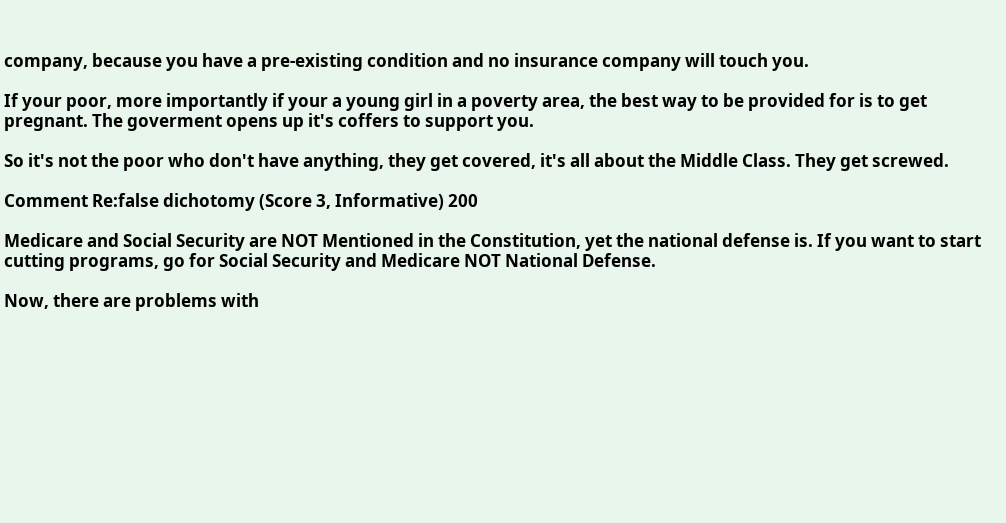company, because you have a pre-existing condition and no insurance company will touch you.

If your poor, more importantly if your a young girl in a poverty area, the best way to be provided for is to get pregnant. The goverment opens up it's coffers to support you.

So it's not the poor who don't have anything, they get covered, it's all about the Middle Class. They get screwed.

Comment Re:false dichotomy (Score 3, Informative) 200

Medicare and Social Security are NOT Mentioned in the Constitution, yet the national defense is. If you want to start cutting programs, go for Social Security and Medicare NOT National Defense.

Now, there are problems with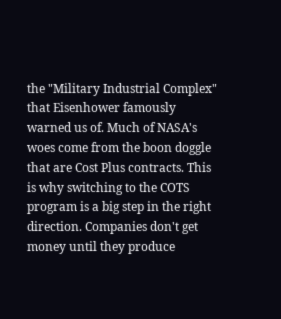the "Military Industrial Complex" that Eisenhower famously warned us of. Much of NASA's woes come from the boon doggle that are Cost Plus contracts. This is why switching to the COTS program is a big step in the right direction. Companies don't get money until they produce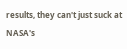results, they can't just suck at NASA's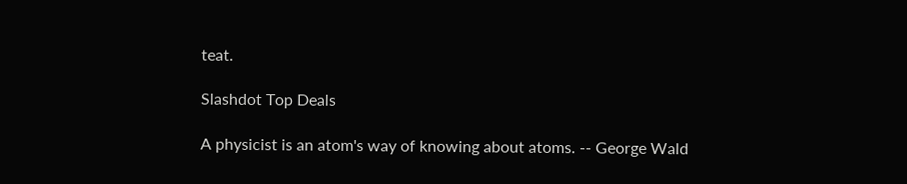teat.

Slashdot Top Deals

A physicist is an atom's way of knowing about atoms. -- George Wald